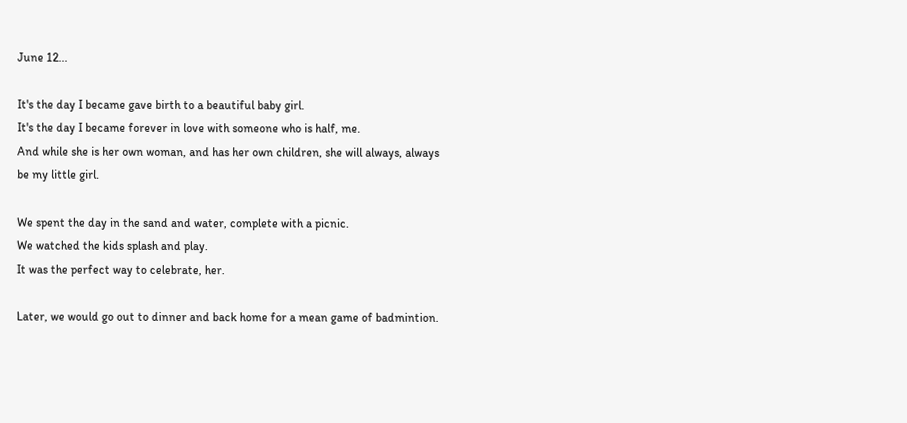June 12...

It's the day I became gave birth to a beautiful baby girl.
It's the day I became forever in love with someone who is half, me.
And while she is her own woman, and has her own children, she will always, always
be my little girl.

We spent the day in the sand and water, complete with a picnic.
We watched the kids splash and play.
It was the perfect way to celebrate, her.

Later, we would go out to dinner and back home for a mean game of badmintion.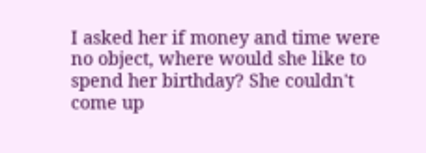I asked her if money and time were no object, where would she like to spend her birthday? She couldn't come up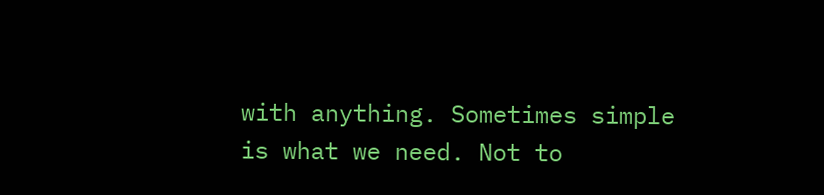with anything. Sometimes simple is what we need. Not to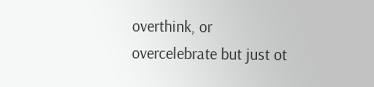overthink, or overcelebrate but just ot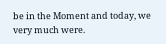be in the Moment and today, we very much were.